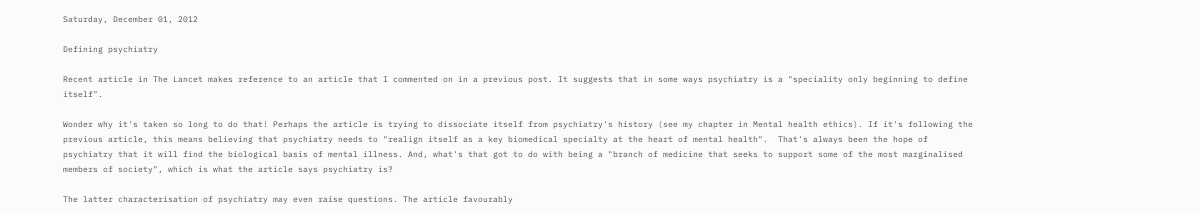Saturday, December 01, 2012

Defining psychiatry

Recent article in The Lancet makes reference to an article that I commented on in a previous post. It suggests that in some ways psychiatry is a "speciality only beginning to define itself".

Wonder why it's taken so long to do that! Perhaps the article is trying to dissociate itself from psychiatry's history (see my chapter in Mental health ethics). If it's following the previous article, this means believing that psychiatry needs to "realign itself as a key biomedical specialty at the heart of mental health".  That's always been the hope of psychiatry that it will find the biological basis of mental illness. And, what's that got to do with being a "branch of medicine that seeks to support some of the most marginalised members of society", which is what the article says psychiatry is?

The latter characterisation of psychiatry may even raise questions. The article favourably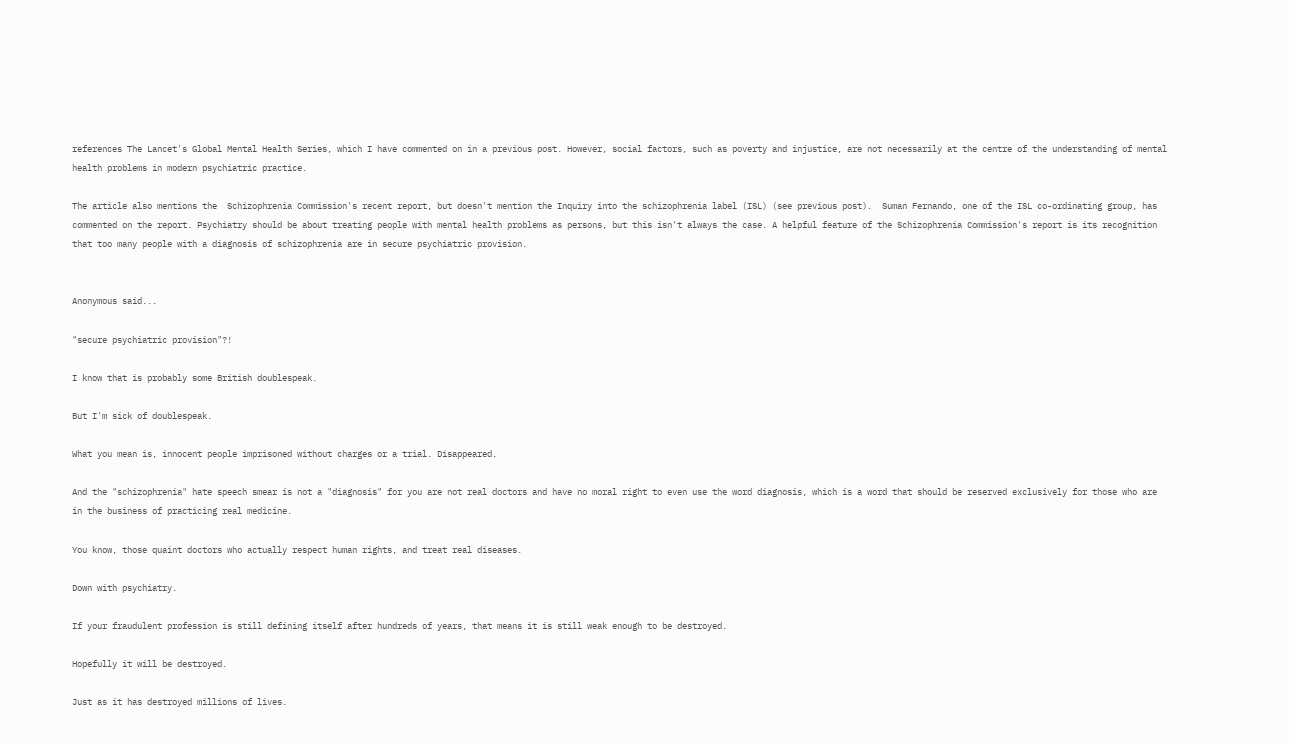references The Lancet's Global Mental Health Series, which I have commented on in a previous post. However, social factors, such as poverty and injustice, are not necessarily at the centre of the understanding of mental health problems in modern psychiatric practice.

The article also mentions the  Schizophrenia Commission's recent report, but doesn't mention the Inquiry into the schizophrenia label (ISL) (see previous post).  Suman Fernando, one of the ISL co-ordinating group, has commented on the report. Psychiatry should be about treating people with mental health problems as persons, but this isn't always the case. A helpful feature of the Schizophrenia Commission's report is its recognition that too many people with a diagnosis of schizophrenia are in secure psychiatric provision.


Anonymous said...

"secure psychiatric provision"?!

I know that is probably some British doublespeak.

But I'm sick of doublespeak.

What you mean is, innocent people imprisoned without charges or a trial. Disappeared.

And the "schizophrenia" hate speech smear is not a "diagnosis" for you are not real doctors and have no moral right to even use the word diagnosis, which is a word that should be reserved exclusively for those who are in the business of practicing real medicine.

You know, those quaint doctors who actually respect human rights, and treat real diseases.

Down with psychiatry.

If your fraudulent profession is still defining itself after hundreds of years, that means it is still weak enough to be destroyed.

Hopefully it will be destroyed.

Just as it has destroyed millions of lives.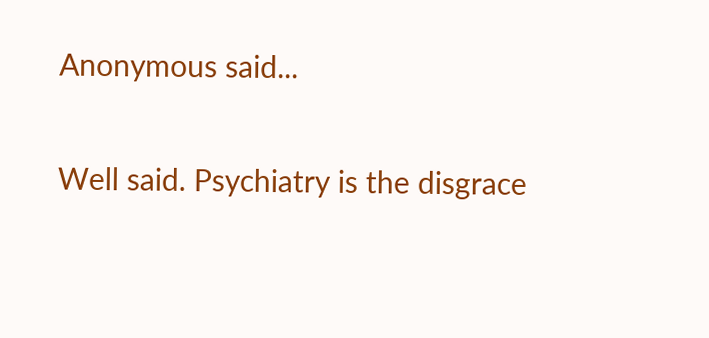Anonymous said...

Well said. Psychiatry is the disgrace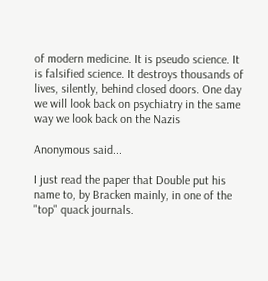of modern medicine. It is pseudo science. It is falsified science. It destroys thousands of lives, silently, behind closed doors. One day we will look back on psychiatry in the same way we look back on the Nazis

Anonymous said...

I just read the paper that Double put his name to, by Bracken mainly, in one of the "top" quack journals.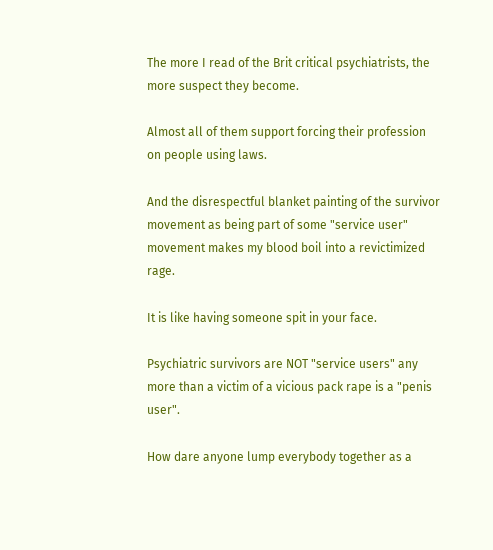The more I read of the Brit critical psychiatrists, the more suspect they become.

Almost all of them support forcing their profession on people using laws.

And the disrespectful blanket painting of the survivor movement as being part of some "service user" movement makes my blood boil into a revictimized rage.

It is like having someone spit in your face.

Psychiatric survivors are NOT "service users" any more than a victim of a vicious pack rape is a "penis user".

How dare anyone lump everybody together as a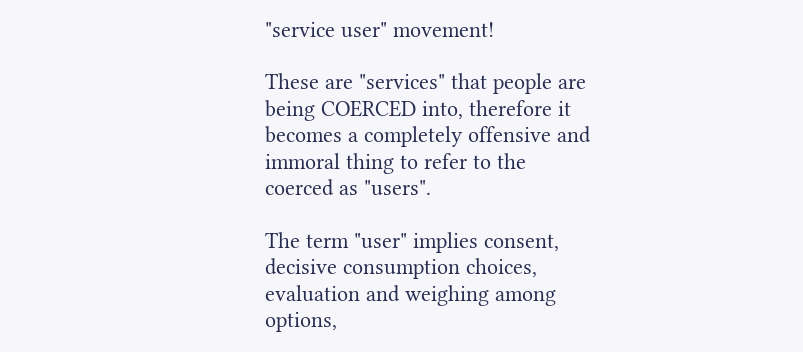"service user" movement!

These are "services" that people are being COERCED into, therefore it becomes a completely offensive and immoral thing to refer to the coerced as "users".

The term "user" implies consent, decisive consumption choices, evaluation and weighing among options,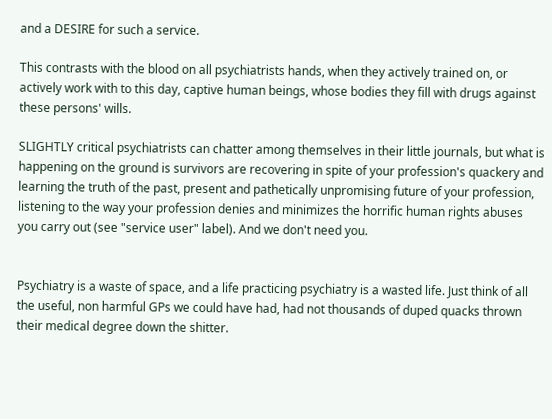and a DESIRE for such a service.

This contrasts with the blood on all psychiatrists hands, when they actively trained on, or actively work with to this day, captive human beings, whose bodies they fill with drugs against these persons' wills.

SLIGHTLY critical psychiatrists can chatter among themselves in their little journals, but what is happening on the ground is survivors are recovering in spite of your profession's quackery and learning the truth of the past, present and pathetically unpromising future of your profession, listening to the way your profession denies and minimizes the horrific human rights abuses you carry out (see "service user" label). And we don't need you.


Psychiatry is a waste of space, and a life practicing psychiatry is a wasted life. Just think of all the useful, non harmful GPs we could have had, had not thousands of duped quacks thrown their medical degree down the shitter.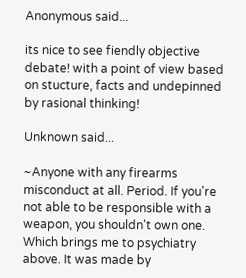Anonymous said...

its nice to see fiendly objective debate! with a point of view based on stucture, facts and undepinned by rasional thinking!

Unknown said...

~Anyone with any firearms misconduct at all. Period. If you're not able to be responsible with a weapon, you shouldn't own one. Which brings me to psychiatry above. It was made by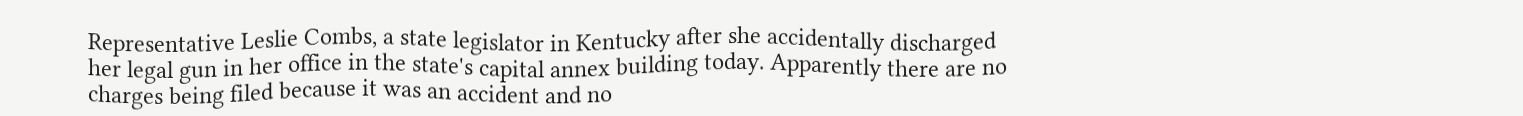Representative Leslie Combs, a state legislator in Kentucky after she accidentally discharged her legal gun in her office in the state's capital annex building today. Apparently there are no charges being filed because it was an accident and no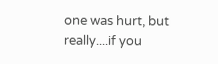one was hurt, but really....if you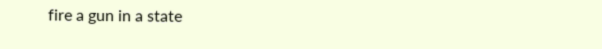fire a gun in a state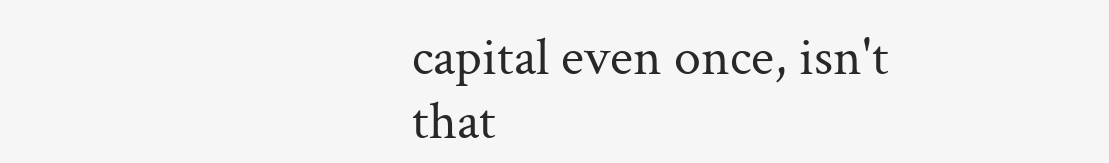capital even once, isn't that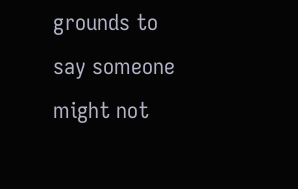grounds to say someone might not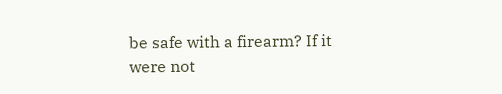be safe with a firearm? If it were not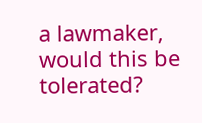a lawmaker, would this be tolerated?